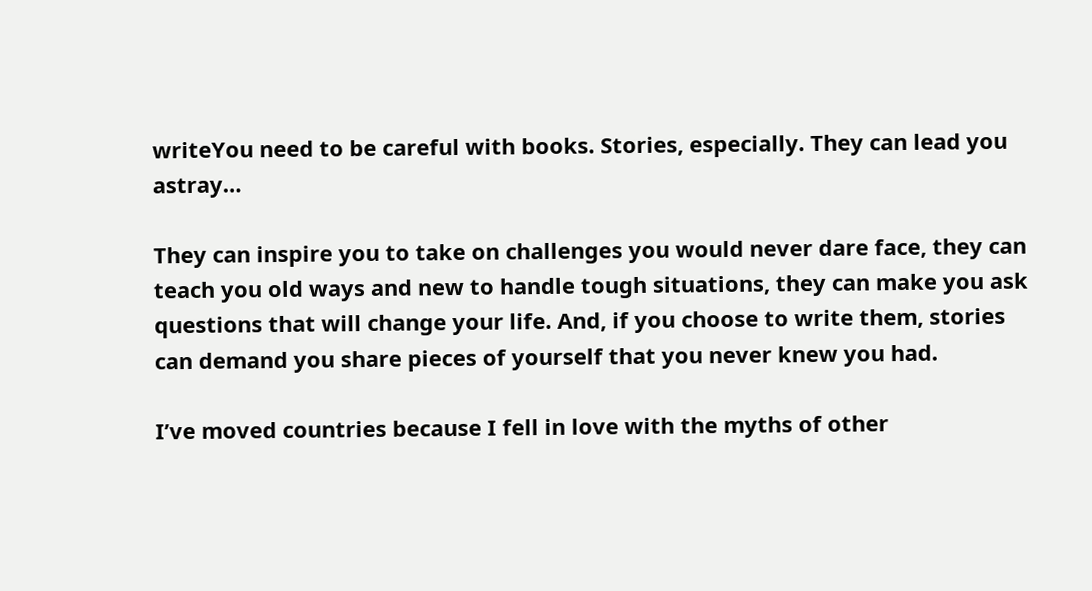writeYou need to be careful with books. Stories, especially. They can lead you astray…

They can inspire you to take on challenges you would never dare face, they can teach you old ways and new to handle tough situations, they can make you ask questions that will change your life. And, if you choose to write them, stories can demand you share pieces of yourself that you never knew you had.

I’ve moved countries because I fell in love with the myths of other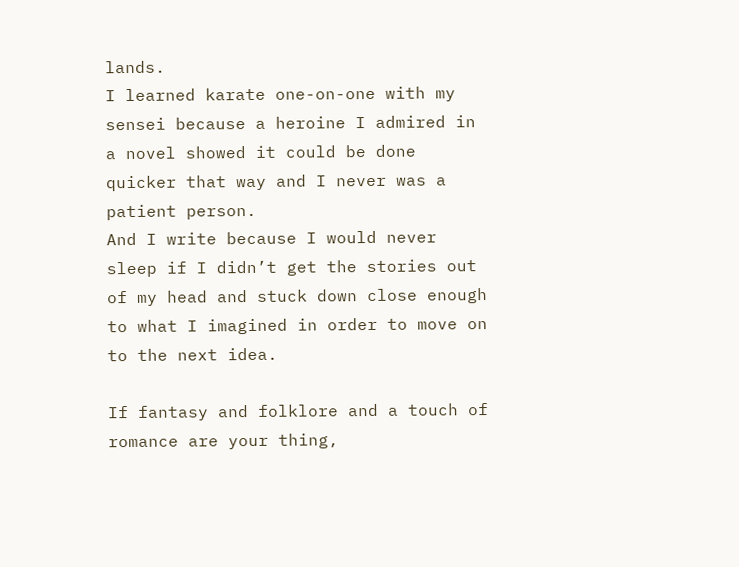lands.
I learned karate one-on-one with my sensei because a heroine I admired in a novel showed it could be done quicker that way and I never was a patient person.
And I write because I would never sleep if I didn’t get the stories out of my head and stuck down close enough to what I imagined in order to move on to the next idea.

If fantasy and folklore and a touch of romance are your thing,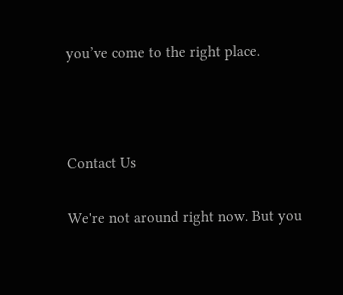you’ve come to the right place.



Contact Us

We're not around right now. But you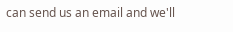can send us an email and we'll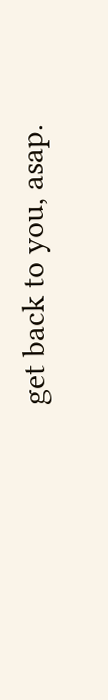get back to you, asap.